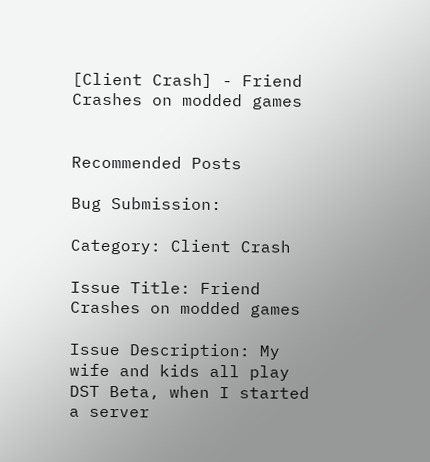[Client Crash] - Friend Crashes on modded games


Recommended Posts

Bug Submission:

Category: Client Crash

Issue Title: Friend Crashes on modded games

Issue Description: My wife and kids all play DST Beta, when I started a server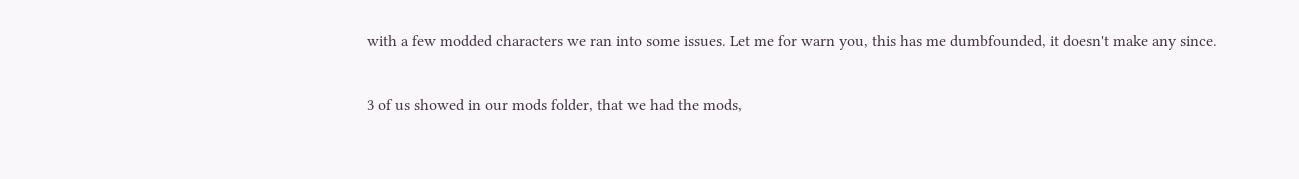with a few modded characters we ran into some issues. Let me for warn you, this has me dumbfounded, it doesn't make any since.

3 of us showed in our mods folder, that we had the mods,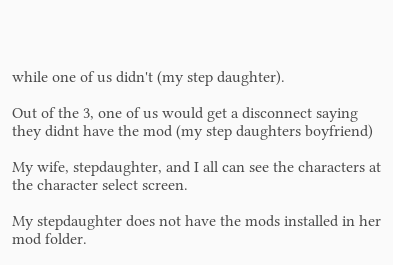while one of us didn't (my step daughter).

Out of the 3, one of us would get a disconnect saying they didnt have the mod (my step daughters boyfriend)

My wife, stepdaughter, and I all can see the characters at the character select screen.

My stepdaughter does not have the mods installed in her mod folder.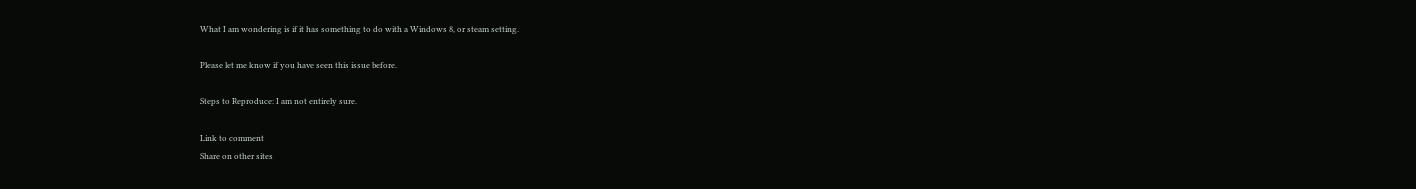What I am wondering is if it has something to do with a Windows 8, or steam setting.

Please let me know if you have seen this issue before.

Steps to Reproduce: I am not entirely sure.

Link to comment
Share on other sites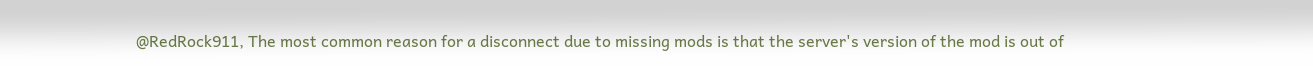@RedRock911, The most common reason for a disconnect due to missing mods is that the server's version of the mod is out of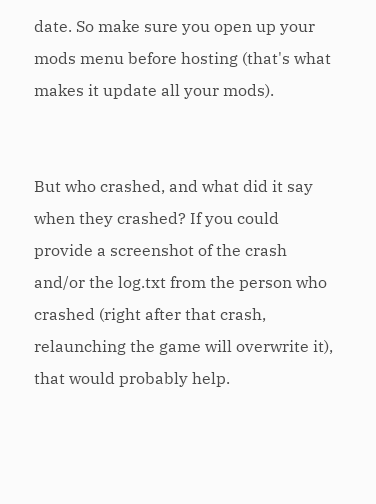date. So make sure you open up your mods menu before hosting (that's what makes it update all your mods).


But who crashed, and what did it say when they crashed? If you could provide a screenshot of the crash and/or the log.txt from the person who crashed (right after that crash, relaunching the game will overwrite it), that would probably help.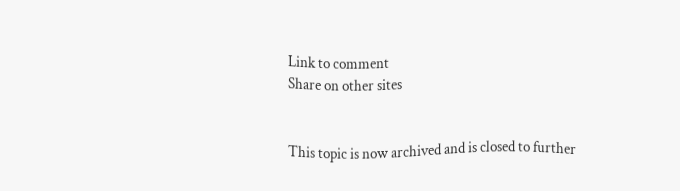Link to comment
Share on other sites


This topic is now archived and is closed to further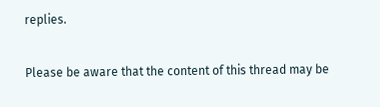replies.

Please be aware that the content of this thread may be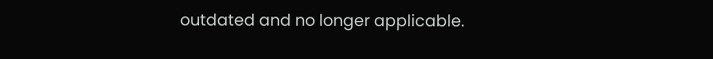outdated and no longer applicable.